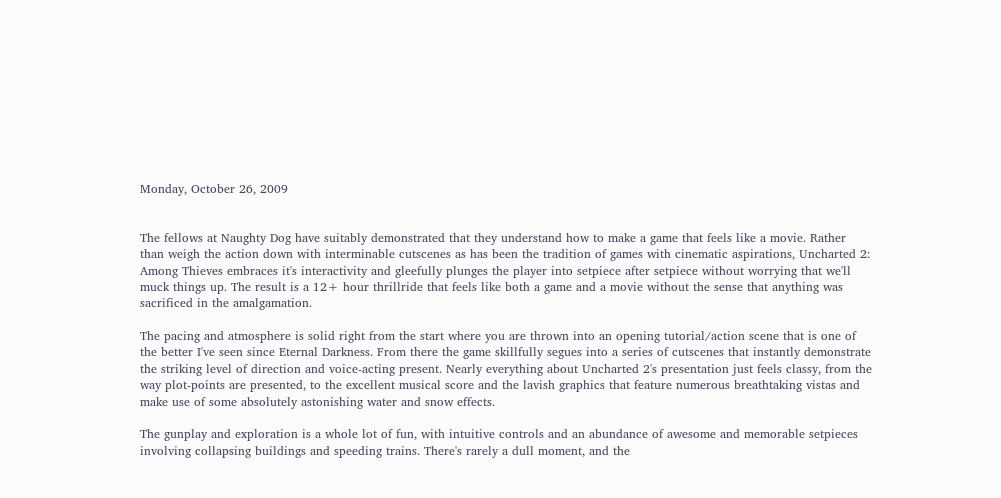Monday, October 26, 2009


The fellows at Naughty Dog have suitably demonstrated that they understand how to make a game that feels like a movie. Rather than weigh the action down with interminable cutscenes as has been the tradition of games with cinematic aspirations, Uncharted 2: Among Thieves embraces it's interactivity and gleefully plunges the player into setpiece after setpiece without worrying that we'll muck things up. The result is a 12+ hour thrillride that feels like both a game and a movie without the sense that anything was sacrificed in the amalgamation.

The pacing and atmosphere is solid right from the start where you are thrown into an opening tutorial/action scene that is one of the better I've seen since Eternal Darkness. From there the game skillfully segues into a series of cutscenes that instantly demonstrate the striking level of direction and voice-acting present. Nearly everything about Uncharted 2's presentation just feels classy, from the way plot-points are presented, to the excellent musical score and the lavish graphics that feature numerous breathtaking vistas and make use of some absolutely astonishing water and snow effects.

The gunplay and exploration is a whole lot of fun, with intuitive controls and an abundance of awesome and memorable setpieces involving collapsing buildings and speeding trains. There's rarely a dull moment, and the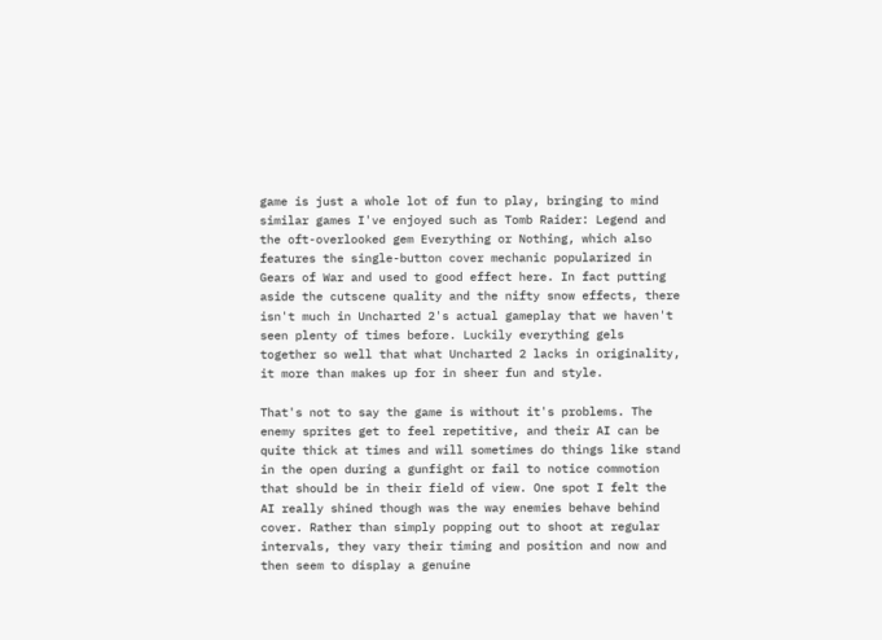game is just a whole lot of fun to play, bringing to mind similar games I've enjoyed such as Tomb Raider: Legend and the oft-overlooked gem Everything or Nothing, which also features the single-button cover mechanic popularized in Gears of War and used to good effect here. In fact putting aside the cutscene quality and the nifty snow effects, there isn't much in Uncharted 2's actual gameplay that we haven't seen plenty of times before. Luckily everything gels together so well that what Uncharted 2 lacks in originality, it more than makes up for in sheer fun and style.

That's not to say the game is without it's problems. The enemy sprites get to feel repetitive, and their AI can be quite thick at times and will sometimes do things like stand in the open during a gunfight or fail to notice commotion that should be in their field of view. One spot I felt the AI really shined though was the way enemies behave behind cover. Rather than simply popping out to shoot at regular intervals, they vary their timing and position and now and then seem to display a genuine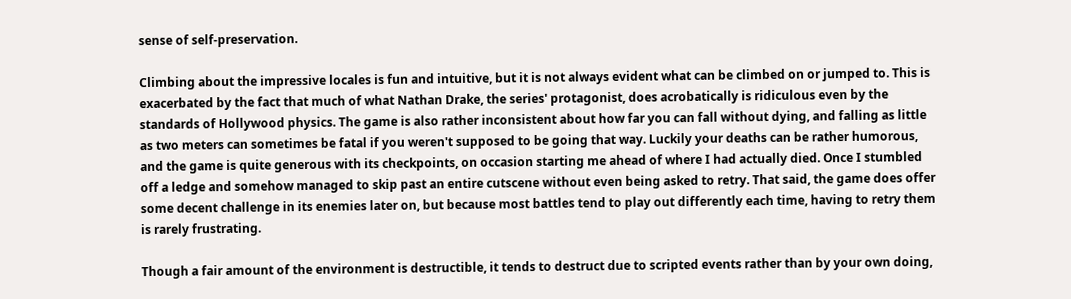sense of self-preservation.

Climbing about the impressive locales is fun and intuitive, but it is not always evident what can be climbed on or jumped to. This is exacerbated by the fact that much of what Nathan Drake, the series' protagonist, does acrobatically is ridiculous even by the standards of Hollywood physics. The game is also rather inconsistent about how far you can fall without dying, and falling as little as two meters can sometimes be fatal if you weren't supposed to be going that way. Luckily your deaths can be rather humorous, and the game is quite generous with its checkpoints, on occasion starting me ahead of where I had actually died. Once I stumbled off a ledge and somehow managed to skip past an entire cutscene without even being asked to retry. That said, the game does offer some decent challenge in its enemies later on, but because most battles tend to play out differently each time, having to retry them is rarely frustrating.

Though a fair amount of the environment is destructible, it tends to destruct due to scripted events rather than by your own doing,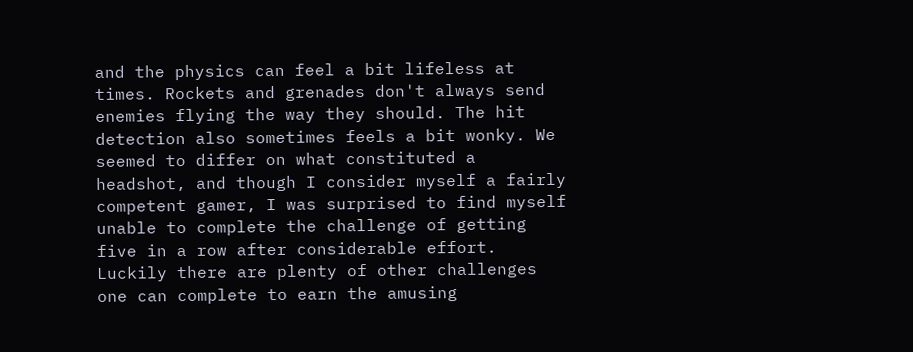and the physics can feel a bit lifeless at times. Rockets and grenades don't always send enemies flying the way they should. The hit detection also sometimes feels a bit wonky. We seemed to differ on what constituted a headshot, and though I consider myself a fairly competent gamer, I was surprised to find myself unable to complete the challenge of getting five in a row after considerable effort. Luckily there are plenty of other challenges one can complete to earn the amusing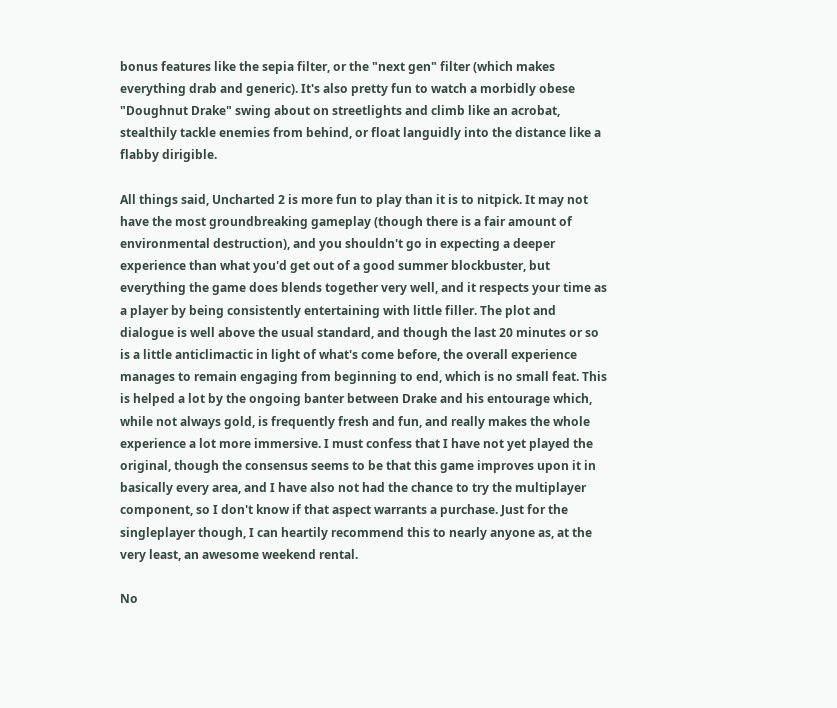bonus features like the sepia filter, or the "next gen" filter (which makes everything drab and generic). It's also pretty fun to watch a morbidly obese "Doughnut Drake" swing about on streetlights and climb like an acrobat, stealthily tackle enemies from behind, or float languidly into the distance like a flabby dirigible.

All things said, Uncharted 2 is more fun to play than it is to nitpick. It may not have the most groundbreaking gameplay (though there is a fair amount of environmental destruction), and you shouldn't go in expecting a deeper experience than what you'd get out of a good summer blockbuster, but everything the game does blends together very well, and it respects your time as a player by being consistently entertaining with little filler. The plot and dialogue is well above the usual standard, and though the last 20 minutes or so is a little anticlimactic in light of what's come before, the overall experience manages to remain engaging from beginning to end, which is no small feat. This is helped a lot by the ongoing banter between Drake and his entourage which, while not always gold, is frequently fresh and fun, and really makes the whole experience a lot more immersive. I must confess that I have not yet played the original, though the consensus seems to be that this game improves upon it in basically every area, and I have also not had the chance to try the multiplayer component, so I don't know if that aspect warrants a purchase. Just for the singleplayer though, I can heartily recommend this to nearly anyone as, at the very least, an awesome weekend rental.

No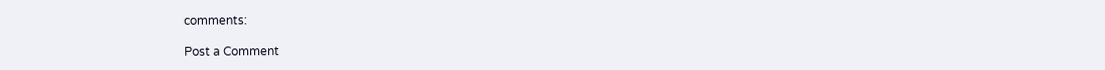comments:

Post a Comment